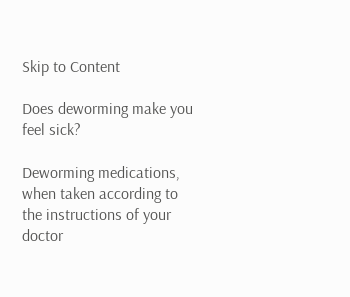Skip to Content

Does deworming make you feel sick?

Deworming medications, when taken according to the instructions of your doctor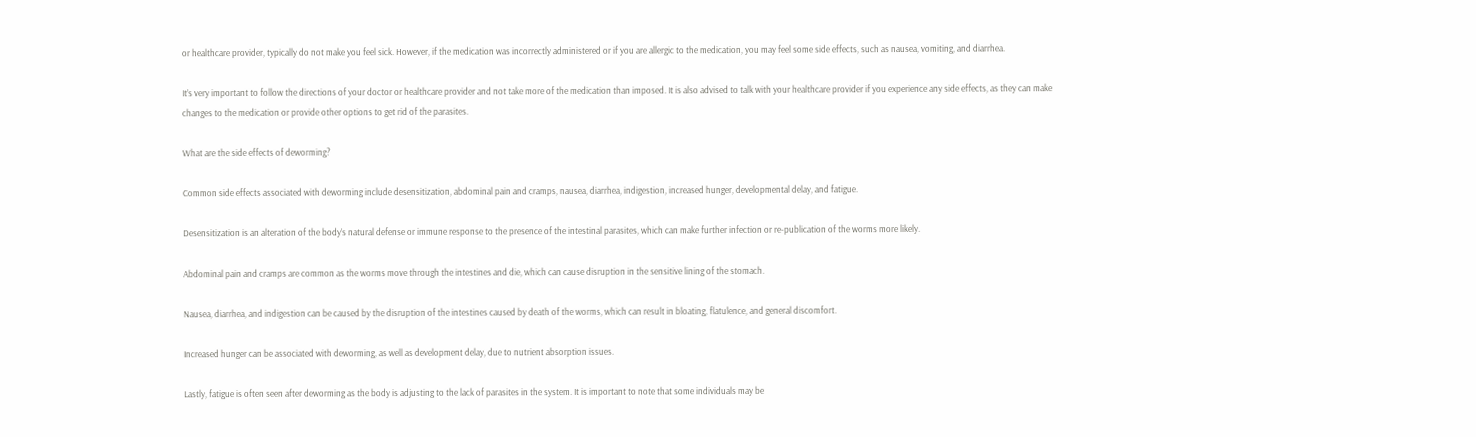or healthcare provider, typically do not make you feel sick. However, if the medication was incorrectly administered or if you are allergic to the medication, you may feel some side effects, such as nausea, vomiting, and diarrhea.

It’s very important to follow the directions of your doctor or healthcare provider and not take more of the medication than imposed. It is also advised to talk with your healthcare provider if you experience any side effects, as they can make changes to the medication or provide other options to get rid of the parasites.

What are the side effects of deworming?

Common side effects associated with deworming include desensitization, abdominal pain and cramps, nausea, diarrhea, indigestion, increased hunger, developmental delay, and fatigue.

Desensitization is an alteration of the body’s natural defense or immune response to the presence of the intestinal parasites, which can make further infection or re-publication of the worms more likely.

Abdominal pain and cramps are common as the worms move through the intestines and die, which can cause disruption in the sensitive lining of the stomach.

Nausea, diarrhea, and indigestion can be caused by the disruption of the intestines caused by death of the worms, which can result in bloating, flatulence, and general discomfort.

Increased hunger can be associated with deworming, as well as development delay, due to nutrient absorption issues.

Lastly, fatigue is often seen after deworming as the body is adjusting to the lack of parasites in the system. It is important to note that some individuals may be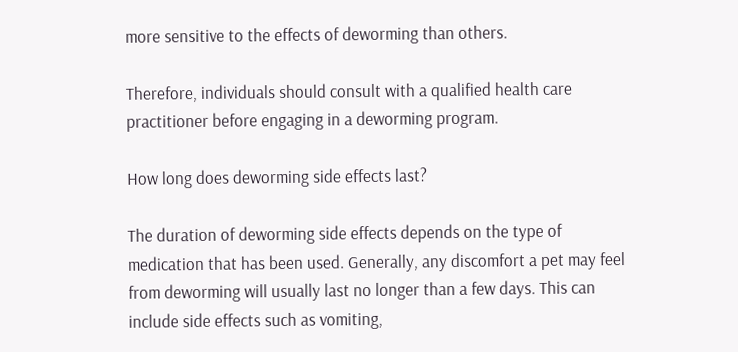more sensitive to the effects of deworming than others.

Therefore, individuals should consult with a qualified health care practitioner before engaging in a deworming program.

How long does deworming side effects last?

The duration of deworming side effects depends on the type of medication that has been used. Generally, any discomfort a pet may feel from deworming will usually last no longer than a few days. This can include side effects such as vomiting,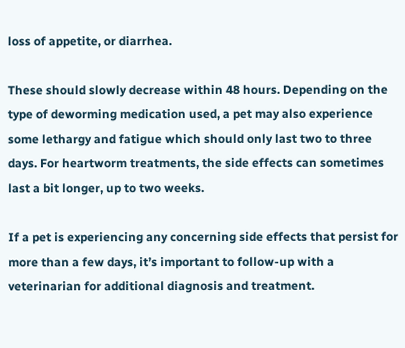loss of appetite, or diarrhea.

These should slowly decrease within 48 hours. Depending on the type of deworming medication used, a pet may also experience some lethargy and fatigue which should only last two to three days. For heartworm treatments, the side effects can sometimes last a bit longer, up to two weeks.

If a pet is experiencing any concerning side effects that persist for more than a few days, it’s important to follow-up with a veterinarian for additional diagnosis and treatment.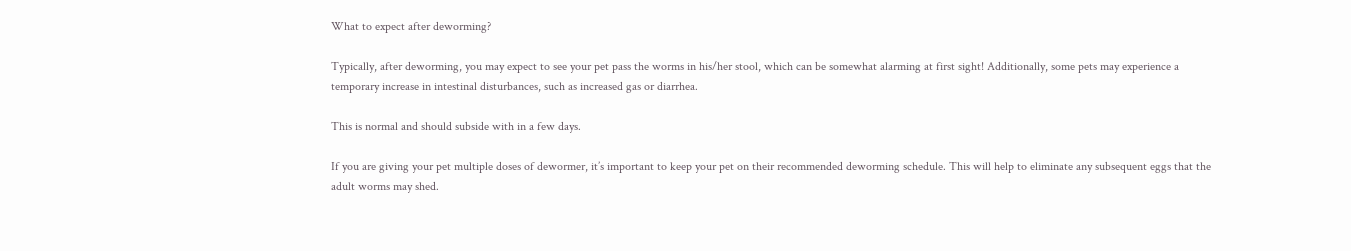What to expect after deworming?

Typically, after deworming, you may expect to see your pet pass the worms in his/her stool, which can be somewhat alarming at first sight! Additionally, some pets may experience a temporary increase in intestinal disturbances, such as increased gas or diarrhea.

This is normal and should subside with in a few days.

If you are giving your pet multiple doses of dewormer, it’s important to keep your pet on their recommended deworming schedule. This will help to eliminate any subsequent eggs that the adult worms may shed.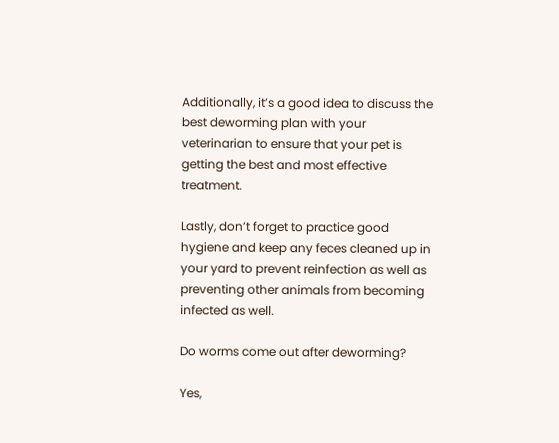Additionally, it’s a good idea to discuss the best deworming plan with your veterinarian to ensure that your pet is getting the best and most effective treatment.

Lastly, don’t forget to practice good hygiene and keep any feces cleaned up in your yard to prevent reinfection as well as preventing other animals from becoming infected as well.

Do worms come out after deworming?

Yes,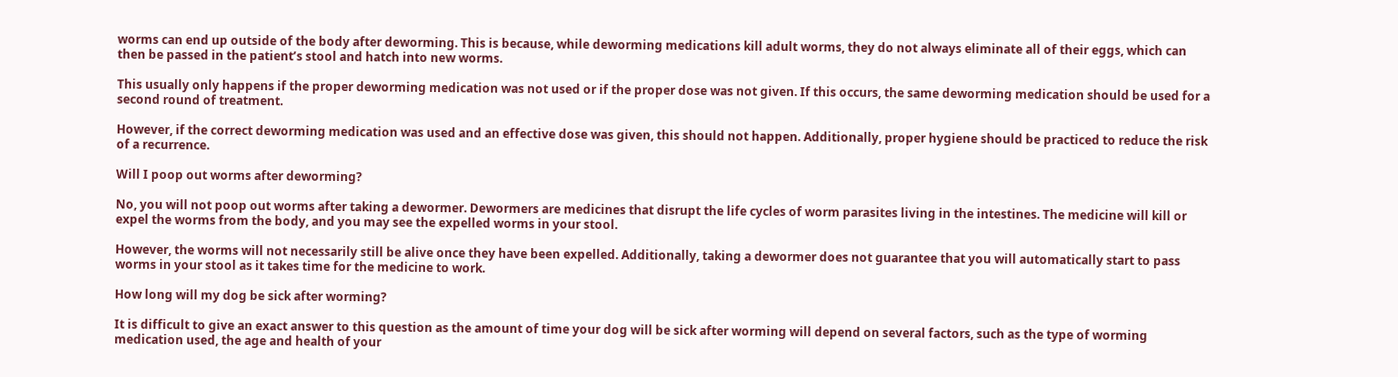worms can end up outside of the body after deworming. This is because, while deworming medications kill adult worms, they do not always eliminate all of their eggs, which can then be passed in the patient’s stool and hatch into new worms.

This usually only happens if the proper deworming medication was not used or if the proper dose was not given. If this occurs, the same deworming medication should be used for a second round of treatment.

However, if the correct deworming medication was used and an effective dose was given, this should not happen. Additionally, proper hygiene should be practiced to reduce the risk of a recurrence.

Will I poop out worms after deworming?

No, you will not poop out worms after taking a dewormer. Dewormers are medicines that disrupt the life cycles of worm parasites living in the intestines. The medicine will kill or expel the worms from the body, and you may see the expelled worms in your stool.

However, the worms will not necessarily still be alive once they have been expelled. Additionally, taking a dewormer does not guarantee that you will automatically start to pass worms in your stool as it takes time for the medicine to work.

How long will my dog be sick after worming?

It is difficult to give an exact answer to this question as the amount of time your dog will be sick after worming will depend on several factors, such as the type of worming medication used, the age and health of your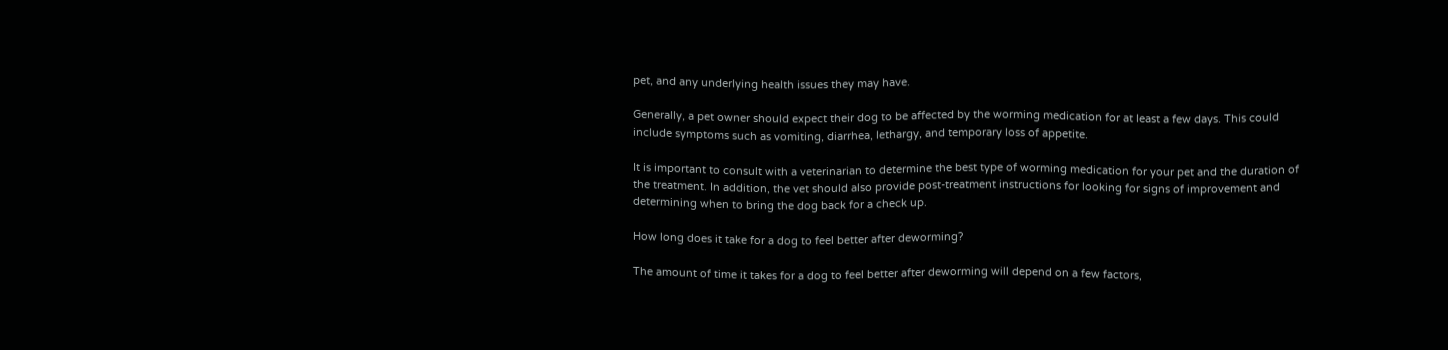pet, and any underlying health issues they may have.

Generally, a pet owner should expect their dog to be affected by the worming medication for at least a few days. This could include symptoms such as vomiting, diarrhea, lethargy, and temporary loss of appetite.

It is important to consult with a veterinarian to determine the best type of worming medication for your pet and the duration of the treatment. In addition, the vet should also provide post-treatment instructions for looking for signs of improvement and determining when to bring the dog back for a check up.

How long does it take for a dog to feel better after deworming?

The amount of time it takes for a dog to feel better after deworming will depend on a few factors,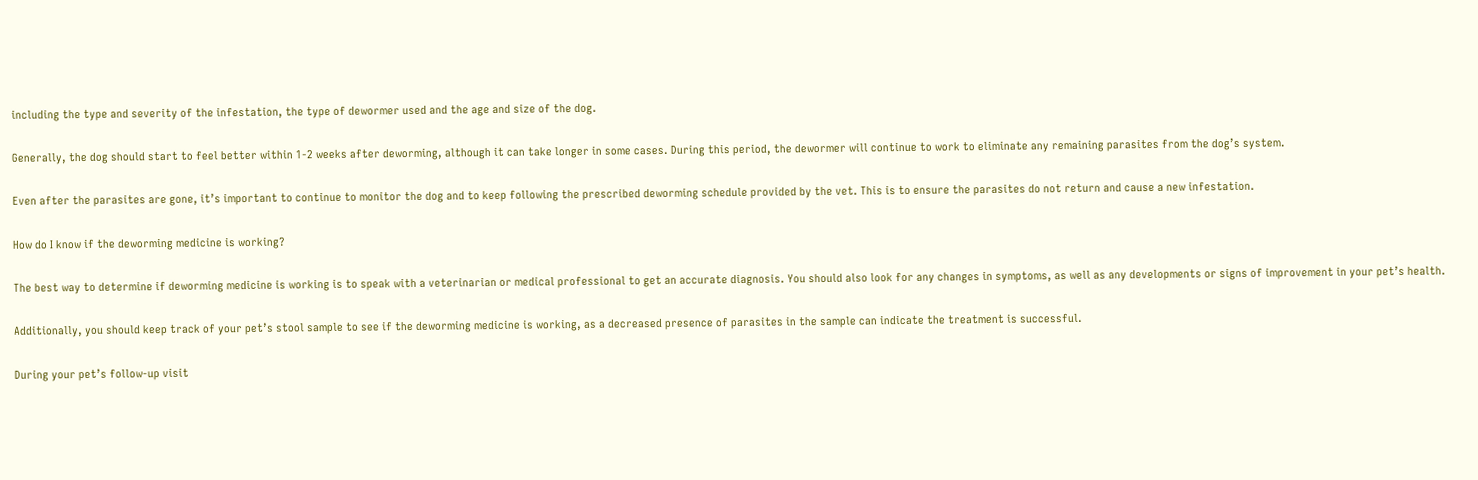including the type and severity of the infestation, the type of dewormer used and the age and size of the dog.

Generally, the dog should start to feel better within 1-2 weeks after deworming, although it can take longer in some cases. During this period, the dewormer will continue to work to eliminate any remaining parasites from the dog’s system.

Even after the parasites are gone, it’s important to continue to monitor the dog and to keep following the prescribed deworming schedule provided by the vet. This is to ensure the parasites do not return and cause a new infestation.

How do I know if the deworming medicine is working?

The best way to determine if deworming medicine is working is to speak with a veterinarian or medical professional to get an accurate diagnosis. You should also look for any changes in symptoms, as well as any developments or signs of improvement in your pet’s health.

Additionally, you should keep track of your pet’s stool sample to see if the deworming medicine is working, as a decreased presence of parasites in the sample can indicate the treatment is successful.

During your pet’s follow-up visit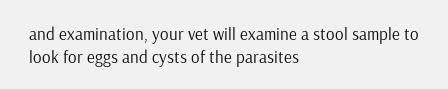and examination, your vet will examine a stool sample to look for eggs and cysts of the parasites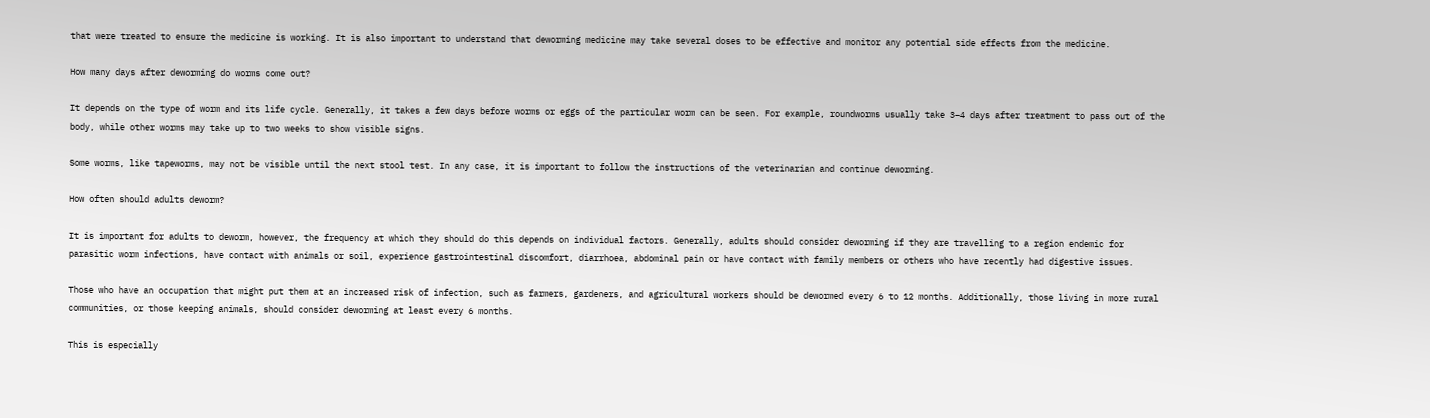that were treated to ensure the medicine is working. It is also important to understand that deworming medicine may take several doses to be effective and monitor any potential side effects from the medicine.

How many days after deworming do worms come out?

It depends on the type of worm and its life cycle. Generally, it takes a few days before worms or eggs of the particular worm can be seen. For example, roundworms usually take 3–4 days after treatment to pass out of the body, while other worms may take up to two weeks to show visible signs.

Some worms, like tapeworms, may not be visible until the next stool test. In any case, it is important to follow the instructions of the veterinarian and continue deworming.

How often should adults deworm?

It is important for adults to deworm, however, the frequency at which they should do this depends on individual factors. Generally, adults should consider deworming if they are travelling to a region endemic for parasitic worm infections, have contact with animals or soil, experience gastrointestinal discomfort, diarrhoea, abdominal pain or have contact with family members or others who have recently had digestive issues.

Those who have an occupation that might put them at an increased risk of infection, such as farmers, gardeners, and agricultural workers should be dewormed every 6 to 12 months. Additionally, those living in more rural communities, or those keeping animals, should consider deworming at least every 6 months.

This is especially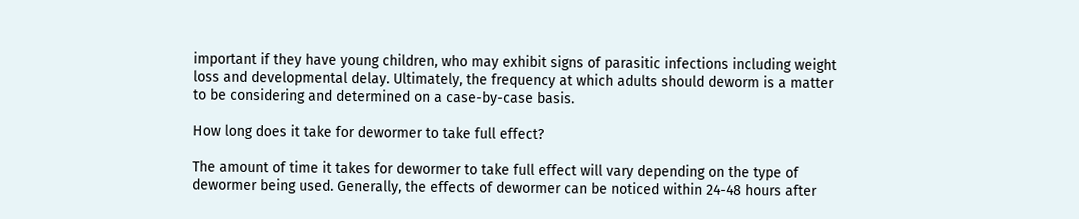important if they have young children, who may exhibit signs of parasitic infections including weight loss and developmental delay. Ultimately, the frequency at which adults should deworm is a matter to be considering and determined on a case-by-case basis.

How long does it take for dewormer to take full effect?

The amount of time it takes for dewormer to take full effect will vary depending on the type of dewormer being used. Generally, the effects of dewormer can be noticed within 24-48 hours after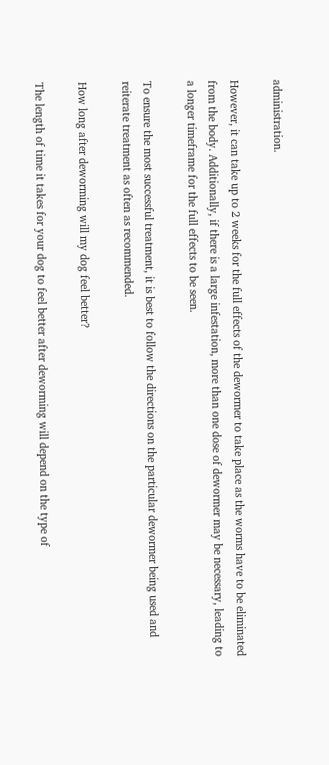administration.

However, it can take up to 2 weeks for the full effects of the dewormer to take place as the worms have to be eliminated from the body. Additionally, if there is a large infestation, more than one dose of dewormer may be necessary, leading to a longer timeframe for the full effects to be seen.

To ensure the most successful treatment, it is best to follow the directions on the particular dewormer being used and reiterate treatment as often as recommended.

How long after deworming will my dog feel better?

The length of time it takes for your dog to feel better after deworming will depend on the type of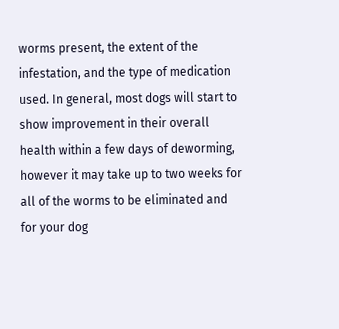worms present, the extent of the infestation, and the type of medication used. In general, most dogs will start to show improvement in their overall health within a few days of deworming, however it may take up to two weeks for all of the worms to be eliminated and for your dog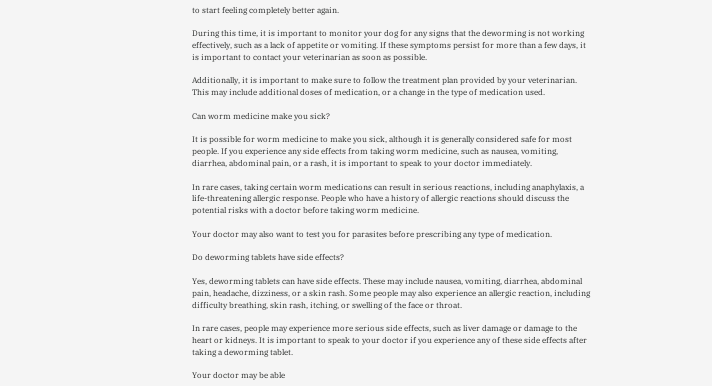to start feeling completely better again.

During this time, it is important to monitor your dog for any signs that the deworming is not working effectively, such as a lack of appetite or vomiting. If these symptoms persist for more than a few days, it is important to contact your veterinarian as soon as possible.

Additionally, it is important to make sure to follow the treatment plan provided by your veterinarian. This may include additional doses of medication, or a change in the type of medication used.

Can worm medicine make you sick?

It is possible for worm medicine to make you sick, although it is generally considered safe for most people. If you experience any side effects from taking worm medicine, such as nausea, vomiting, diarrhea, abdominal pain, or a rash, it is important to speak to your doctor immediately.

In rare cases, taking certain worm medications can result in serious reactions, including anaphylaxis, a life-threatening allergic response. People who have a history of allergic reactions should discuss the potential risks with a doctor before taking worm medicine.

Your doctor may also want to test you for parasites before prescribing any type of medication.

Do deworming tablets have side effects?

Yes, deworming tablets can have side effects. These may include nausea, vomiting, diarrhea, abdominal pain, headache, dizziness, or a skin rash. Some people may also experience an allergic reaction, including difficulty breathing, skin rash, itching, or swelling of the face or throat.

In rare cases, people may experience more serious side effects, such as liver damage or damage to the heart or kidneys. It is important to speak to your doctor if you experience any of these side effects after taking a deworming tablet.

Your doctor may be able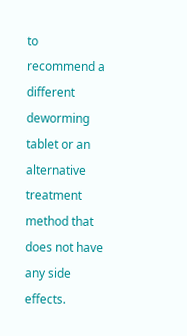to recommend a different deworming tablet or an alternative treatment method that does not have any side effects.